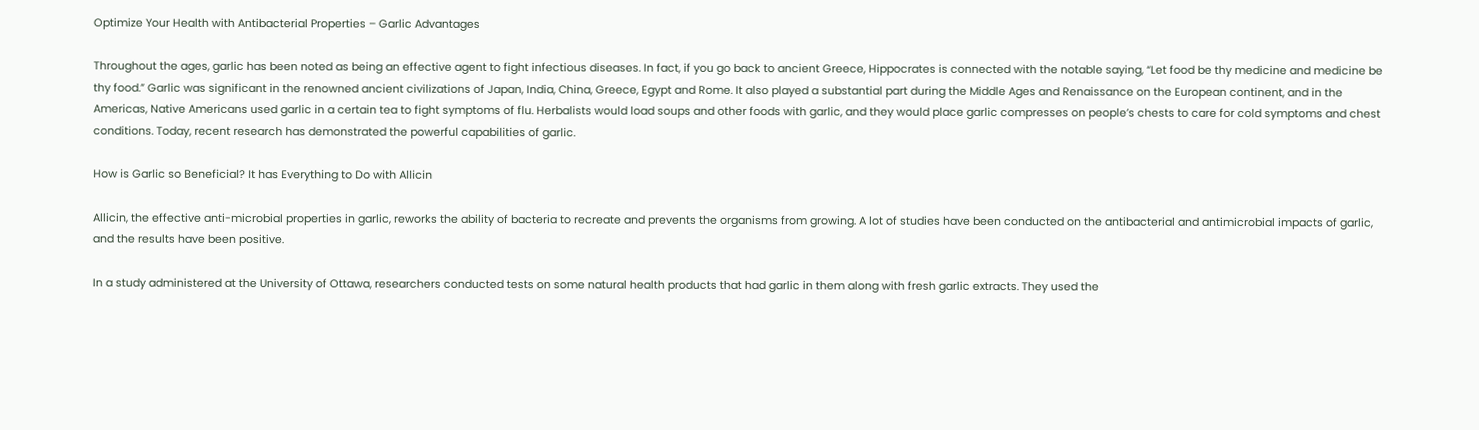Optimize Your Health with Antibacterial Properties – Garlic Advantages

Throughout the ages, garlic has been noted as being an effective agent to fight infectious diseases. In fact, if you go back to ancient Greece, Hippocrates is connected with the notable saying, “Let food be thy medicine and medicine be thy food.” Garlic was significant in the renowned ancient civilizations of Japan, India, China, Greece, Egypt and Rome. It also played a substantial part during the Middle Ages and Renaissance on the European continent, and in the Americas, Native Americans used garlic in a certain tea to fight symptoms of flu. Herbalists would load soups and other foods with garlic, and they would place garlic compresses on people’s chests to care for cold symptoms and chest conditions. Today, recent research has demonstrated the powerful capabilities of garlic.

How is Garlic so Beneficial? It has Everything to Do with Allicin

Allicin, the effective anti-microbial properties in garlic, reworks the ability of bacteria to recreate and prevents the organisms from growing. A lot of studies have been conducted on the antibacterial and antimicrobial impacts of garlic, and the results have been positive.

In a study administered at the University of Ottawa, researchers conducted tests on some natural health products that had garlic in them along with fresh garlic extracts. They used the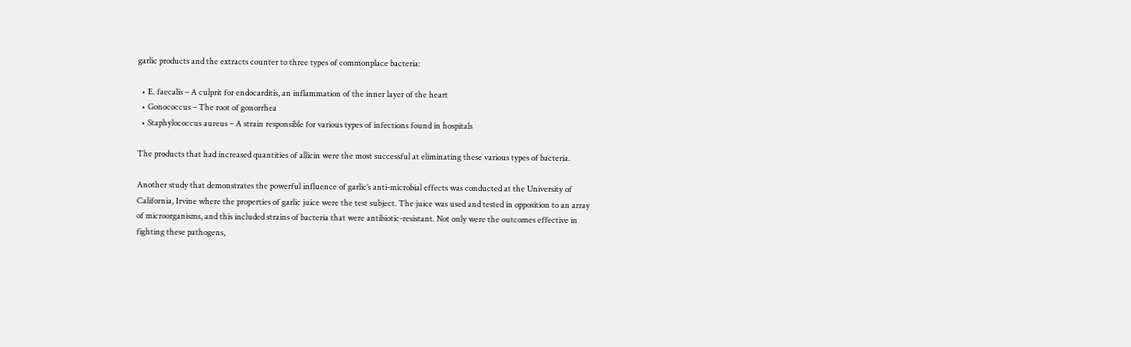garlic products and the extracts counter to three types of commonplace bacteria:

  • E. faecalis – A culprit for endocarditis, an inflammation of the inner layer of the heart
  • Gonococcus – The root of gonorrhea
  • Staphylococcus aureus – A strain responsible for various types of infections found in hospitals

The products that had increased quantities of allicin were the most successful at eliminating these various types of bacteria.

Another study that demonstrates the powerful influence of garlic’s anti-microbial effects was conducted at the University of California, Irvine where the properties of garlic juice were the test subject. The juice was used and tested in opposition to an array of microorganisms, and this included strains of bacteria that were antibiotic-resistant. Not only were the outcomes effective in fighting these pathogens,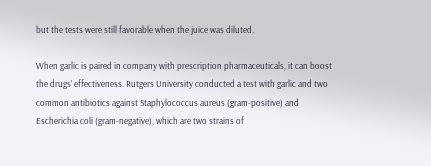but the tests were still favorable when the juice was diluted.

When garlic is paired in company with prescription pharmaceuticals, it can boost the drugs’ effectiveness. Rutgers University conducted a test with garlic and two common antibiotics against Staphylococcus aureus (gram-positive) and Escherichia coli (gram-negative), which are two strains of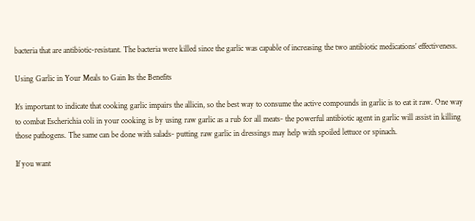bacteria that are antibiotic-resistant. The bacteria were killed since the garlic was capable of increasing the two antibiotic medications’ effectiveness.

Using Garlic in Your Meals to Gain Its the Benefits

It’s important to indicate that cooking garlic impairs the allicin, so the best way to consume the active compounds in garlic is to eat it raw. One way to combat Escherichia coli in your cooking is by using raw garlic as a rub for all meats- the powerful antibiotic agent in garlic will assist in killing those pathogens. The same can be done with salads- putting raw garlic in dressings may help with spoiled lettuce or spinach.

If you want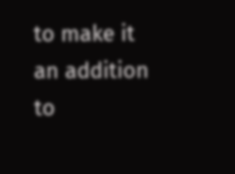to make it an addition to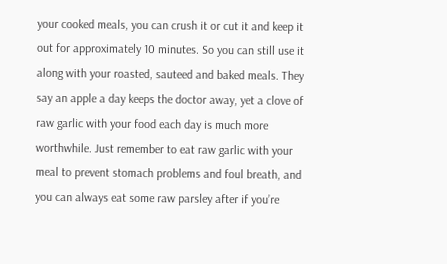your cooked meals, you can crush it or cut it and keep it out for approximately 10 minutes. So you can still use it along with your roasted, sauteed and baked meals. They say an apple a day keeps the doctor away, yet a clove of raw garlic with your food each day is much more worthwhile. Just remember to eat raw garlic with your meal to prevent stomach problems and foul breath, and you can always eat some raw parsley after if you’re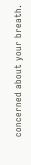concerned about your breath.